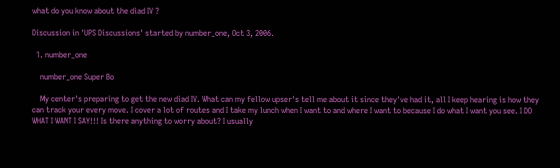what do you know about the diad IV ?

Discussion in 'UPS Discussions' started by number_one, Oct 3, 2006.

  1. number_one

    number_one Super Bo

    My center's preparing to get the new diad IV. What can my fellow upser's tell me about it since they've had it, all I keep hearing is how they can track your every move. I cover a lot of routes and I take my lunch when I want to and where I want to because I do what I want you see. I DO WHAT I WANT I SAY!!! Is there anything to worry about? I usually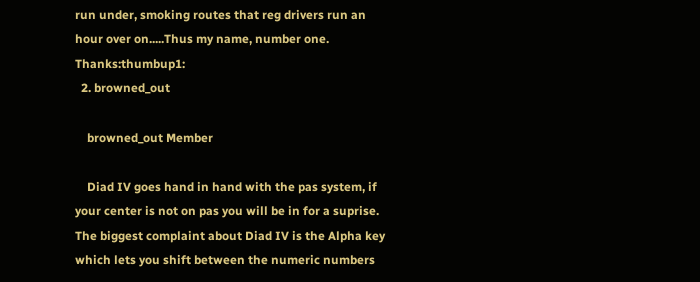run under, smoking routes that reg drivers run an hour over on.....Thus my name, number one. Thanks:thumbup1:
  2. browned_out

    browned_out Member

    Diad IV goes hand in hand with the pas system, if your center is not on pas you will be in for a suprise. The biggest complaint about Diad IV is the Alpha key which lets you shift between the numeric numbers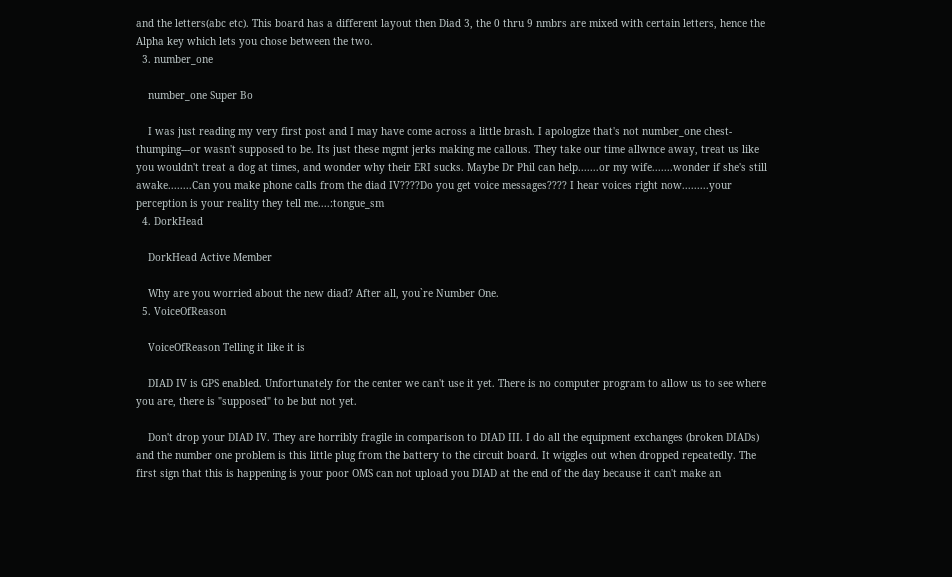and the letters(abc etc). This board has a different layout then Diad 3, the 0 thru 9 nmbrs are mixed with certain letters, hence the Alpha key which lets you chose between the two.
  3. number_one

    number_one Super Bo

    I was just reading my very first post and I may have come across a little brash. I apologize that's not number_one chest-thumping---or wasn't supposed to be. Its just these mgmt jerks making me callous. They take our time allwnce away, treat us like you wouldn't treat a dog at times, and wonder why their ERI sucks. Maybe Dr Phil can help.......or my wife.......wonder if she's still awake........Can you make phone calls from the diad IV????Do you get voice messages???? I hear voices right now.........your perception is your reality they tell me....:tongue_sm
  4. DorkHead

    DorkHead Active Member

    Why are you worried about the new diad? After all, you`re Number One.
  5. VoiceOfReason

    VoiceOfReason Telling it like it is

    DIAD IV is GPS enabled. Unfortunately for the center we can't use it yet. There is no computer program to allow us to see where you are, there is "supposed" to be but not yet.

    Don't drop your DIAD IV. They are horribly fragile in comparison to DIAD III. I do all the equipment exchanges (broken DIADs) and the number one problem is this little plug from the battery to the circuit board. It wiggles out when dropped repeatedly. The first sign that this is happening is your poor OMS can not upload you DIAD at the end of the day because it can't make an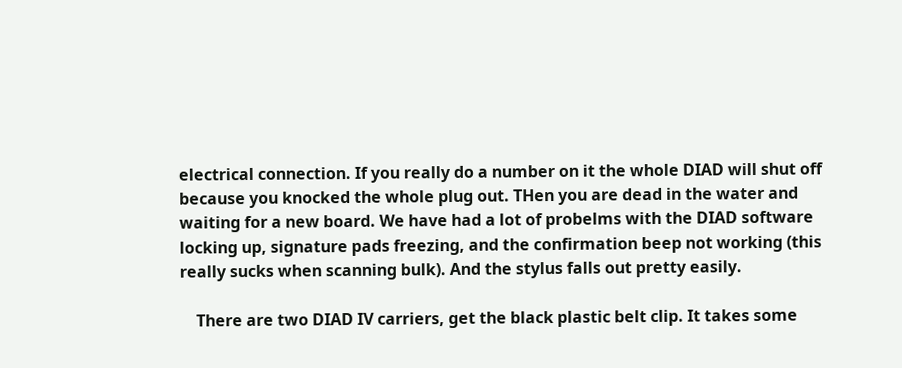electrical connection. If you really do a number on it the whole DIAD will shut off because you knocked the whole plug out. THen you are dead in the water and waiting for a new board. We have had a lot of probelms with the DIAD software locking up, signature pads freezing, and the confirmation beep not working (this really sucks when scanning bulk). And the stylus falls out pretty easily.

    There are two DIAD IV carriers, get the black plastic belt clip. It takes some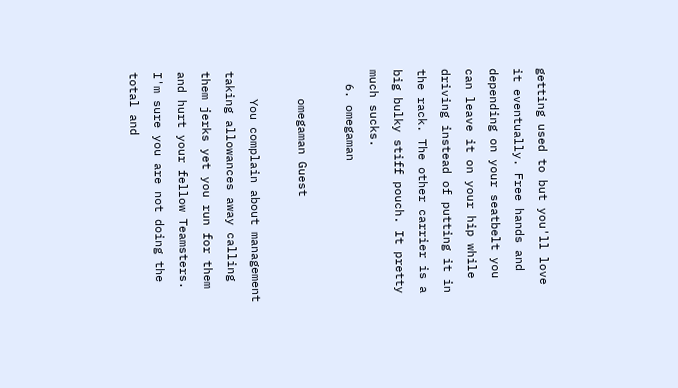getting used to but you'll love it eventually. Free hands and depending on your seatbelt you can leave it on your hip while driving instead of putting it in the rack. The other carrier is a big bulky stiff pouch. It pretty much sucks.
  6. omegaman

    omegaman Guest

    You complain about management taking allowances away calling them jerks yet you run for them and hurt your fellow Teamsters. I'm sure you are not doing the total and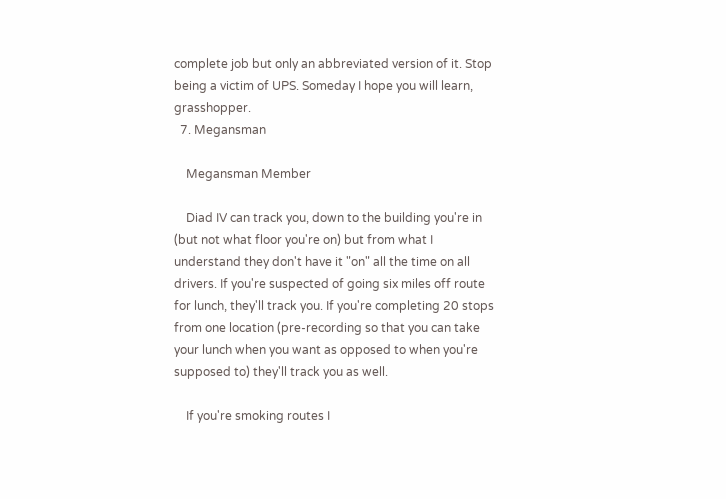complete job but only an abbreviated version of it. Stop being a victim of UPS. Someday I hope you will learn, grasshopper.
  7. Megansman

    Megansman Member

    Diad IV can track you, down to the building you're in (but not what floor you're on) but from what I understand they don't have it "on" all the time on all drivers. If you're suspected of going six miles off route for lunch, they'll track you. If you're completing 20 stops from one location (pre-recording so that you can take your lunch when you want as opposed to when you're supposed to) they'll track you as well.

    If you're smoking routes I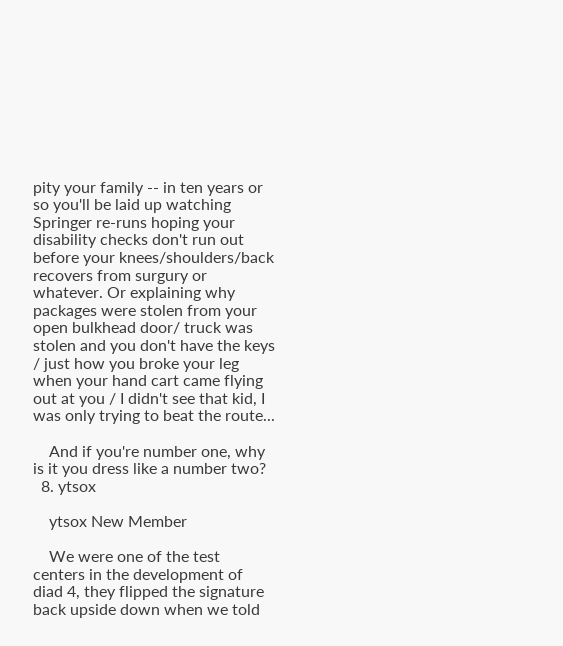pity your family -- in ten years or so you'll be laid up watching Springer re-runs hoping your disability checks don't run out before your knees/shoulders/back recovers from surgury or whatever. Or explaining why packages were stolen from your open bulkhead door/ truck was stolen and you don't have the keys / just how you broke your leg when your hand cart came flying out at you / I didn't see that kid, I was only trying to beat the route...

    And if you're number one, why is it you dress like a number two?
  8. ytsox

    ytsox New Member

    We were one of the test centers in the development of diad 4, they flipped the signature back upside down when we told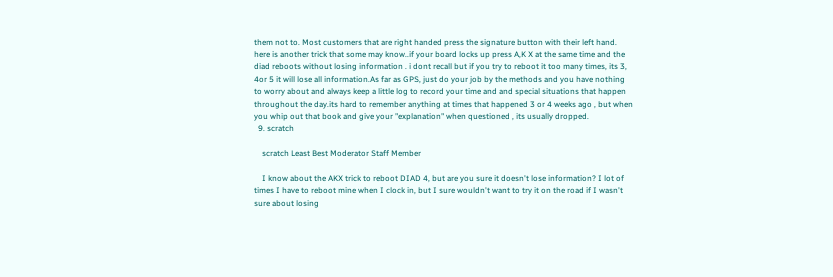them not to. Most customers that are right handed press the signature button with their left hand. here is another trick that some may know..if your board locks up press A,K X at the same time and the diad reboots without losing information . i dont recall but if you try to reboot it too many times, its 3, 4or 5 it will lose all information.As far as GPS, just do your job by the methods and you have nothing to worry about and always keep a little log to record your time and and special situations that happen throughout the day.its hard to remember anything at times that happened 3 or 4 weeks ago , but when you whip out that book and give your "explanation" when questioned , its usually dropped.
  9. scratch

    scratch Least Best Moderator Staff Member

    I know about the AKX trick to reboot DIAD 4, but are you sure it doesn't lose information? I lot of times I have to reboot mine when I clock in, but I sure wouldn't want to try it on the road if I wasn't sure about losing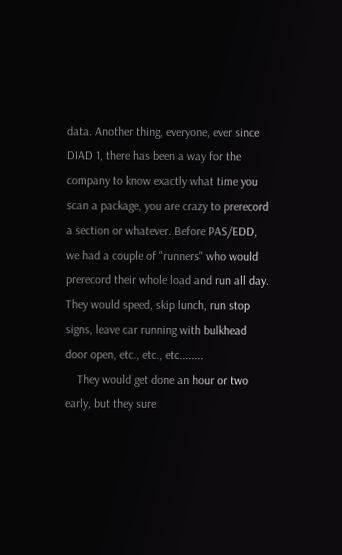data. Another thing, everyone, ever since DIAD 1, there has been a way for the company to know exactly what time you scan a package, you are crazy to prerecord a section or whatever. Before PAS/EDD, we had a couple of "runners" who would prerecord their whole load and run all day. They would speed, skip lunch, run stop signs, leave car running with bulkhead door open, etc., etc., etc........
    They would get done an hour or two early, but they sure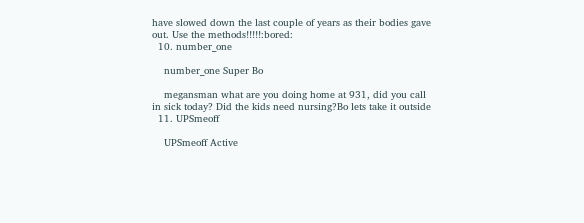have slowed down the last couple of years as their bodies gave out. Use the methods!!!!!:bored:
  10. number_one

    number_one Super Bo

    megansman what are you doing home at 931, did you call in sick today? Did the kids need nursing?Bo lets take it outside
  11. UPSmeoff

    UPSmeoff Active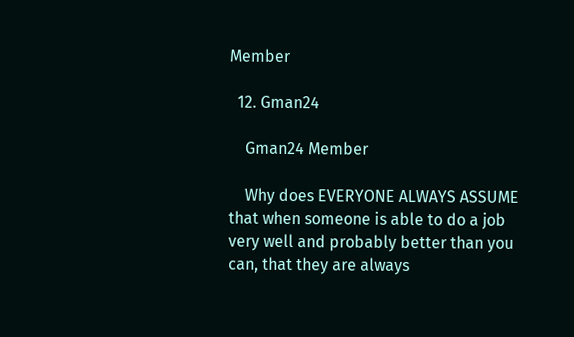Member

  12. Gman24

    Gman24 Member

    Why does EVERYONE ALWAYS ASSUME that when someone is able to do a job very well and probably better than you can, that they are always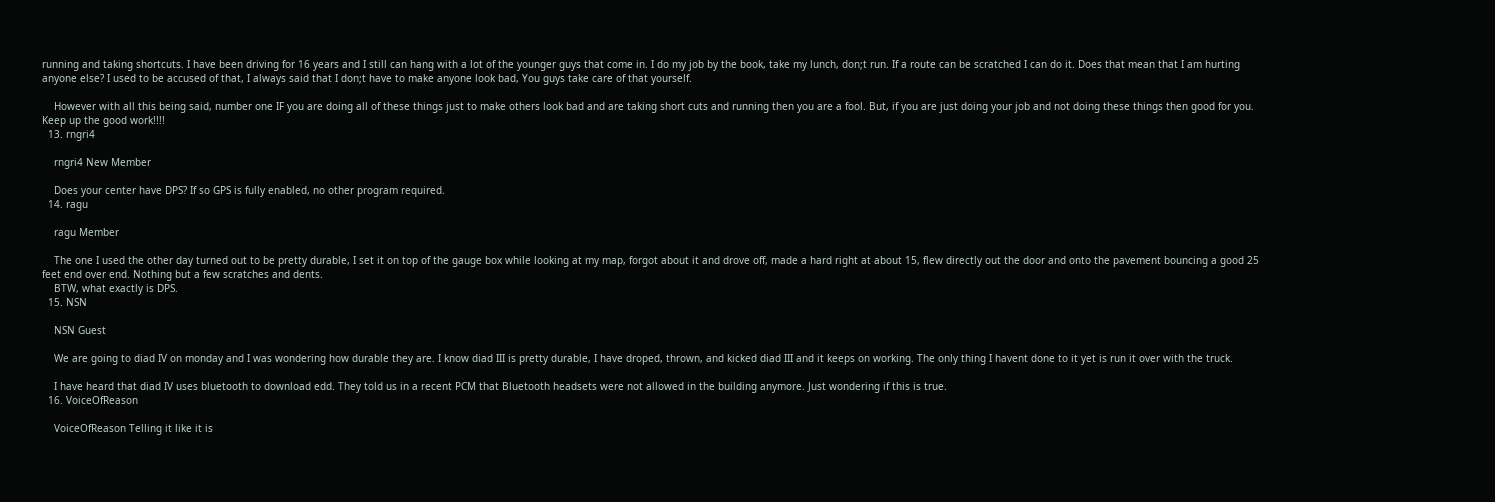running and taking shortcuts. I have been driving for 16 years and I still can hang with a lot of the younger guys that come in. I do my job by the book, take my lunch, don;t run. If a route can be scratched I can do it. Does that mean that I am hurting anyone else? I used to be accused of that, I always said that I don;t have to make anyone look bad, You guys take care of that yourself.

    However with all this being said, number one IF you are doing all of these things just to make others look bad and are taking short cuts and running then you are a fool. But, if you are just doing your job and not doing these things then good for you. Keep up the good work!!!!
  13. rngri4

    rngri4 New Member

    Does your center have DPS? If so GPS is fully enabled, no other program required.
  14. ragu

    ragu Member

    The one I used the other day turned out to be pretty durable, I set it on top of the gauge box while looking at my map, forgot about it and drove off, made a hard right at about 15, flew directly out the door and onto the pavement bouncing a good 25 feet end over end. Nothing but a few scratches and dents.
    BTW, what exactly is DPS.
  15. NSN

    NSN Guest

    We are going to diad IV on monday and I was wondering how durable they are. I know diad III is pretty durable, I have droped, thrown, and kicked diad III and it keeps on working. The only thing I havent done to it yet is run it over with the truck.

    I have heard that diad IV uses bluetooth to download edd. They told us in a recent PCM that Bluetooth headsets were not allowed in the building anymore. Just wondering if this is true.
  16. VoiceOfReason

    VoiceOfReason Telling it like it is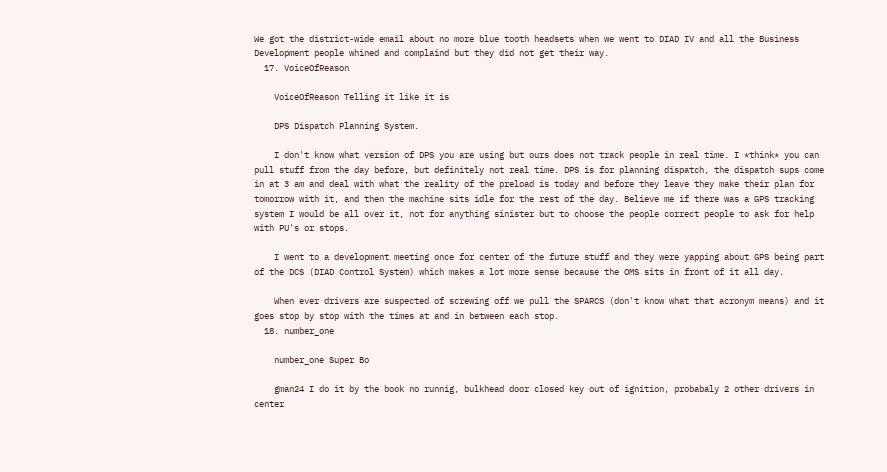We got the district-wide email about no more blue tooth headsets when we went to DIAD IV and all the Business Development people whined and complaind but they did not get their way.
  17. VoiceOfReason

    VoiceOfReason Telling it like it is

    DPS Dispatch Planning System.

    I don't know what version of DPS you are using but ours does not track people in real time. I *think* you can pull stuff from the day before, but definitely not real time. DPS is for planning dispatch, the dispatch sups come in at 3 am and deal with what the reality of the preload is today and before they leave they make their plan for tomorrow with it, and then the machine sits idle for the rest of the day. Believe me if there was a GPS tracking system I would be all over it, not for anything sinister but to choose the people correct people to ask for help with PU's or stops.

    I went to a development meeting once for center of the future stuff and they were yapping about GPS being part of the DCS (DIAD Control System) which makes a lot more sense because the OMS sits in front of it all day.

    When ever drivers are suspected of screwing off we pull the SPARCS (don't know what that acronym means) and it goes stop by stop with the times at and in between each stop.
  18. number_one

    number_one Super Bo

    gman24 I do it by the book no runnig, bulkhead door closed key out of ignition, probabaly 2 other drivers in center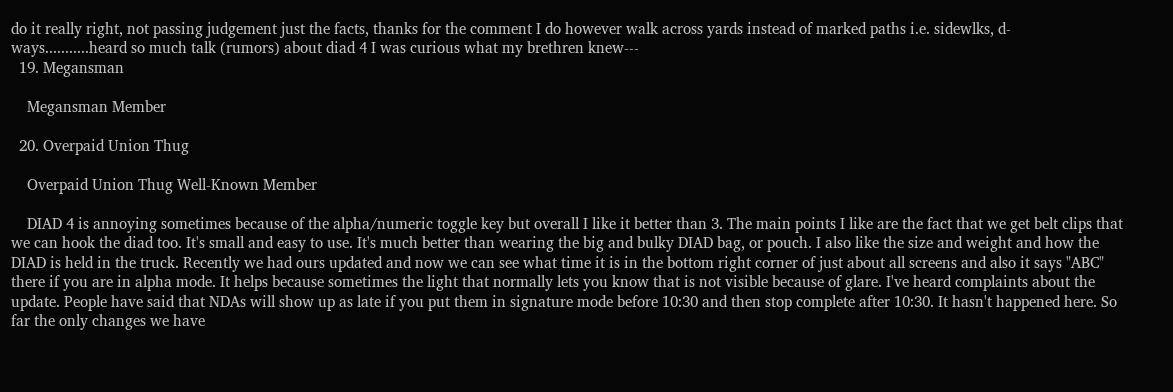do it really right, not passing judgement just the facts, thanks for the comment I do however walk across yards instead of marked paths i.e. sidewlks, d-ways...........heard so much talk (rumors) about diad 4 I was curious what my brethren knew---
  19. Megansman

    Megansman Member

  20. Overpaid Union Thug

    Overpaid Union Thug Well-Known Member

    DIAD 4 is annoying sometimes because of the alpha/numeric toggle key but overall I like it better than 3. The main points I like are the fact that we get belt clips that we can hook the diad too. It's small and easy to use. It's much better than wearing the big and bulky DIAD bag, or pouch. I also like the size and weight and how the DIAD is held in the truck. Recently we had ours updated and now we can see what time it is in the bottom right corner of just about all screens and also it says "ABC" there if you are in alpha mode. It helps because sometimes the light that normally lets you know that is not visible because of glare. I've heard complaints about the update. People have said that NDAs will show up as late if you put them in signature mode before 10:30 and then stop complete after 10:30. It hasn't happened here. So far the only changes we have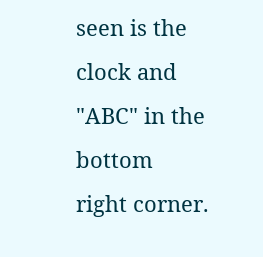seen is the clock and "ABC" in the bottom right corner.